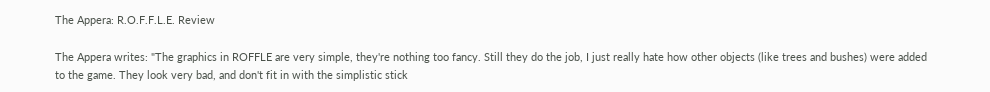The Appera: R.O.F.F.L.E. Review

The Appera writes: "The graphics in ROFFLE are very simple, they're nothing too fancy. Still they do the job, I just really hate how other objects (like trees and bushes) were added to the game. They look very bad, and don't fit in with the simplistic stick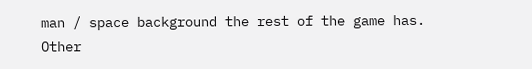man / space background the rest of the game has. Other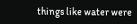things like water were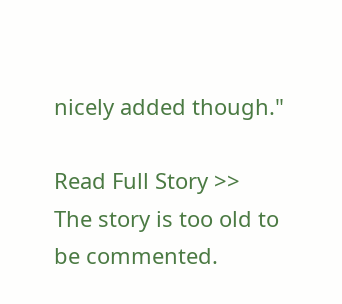nicely added though."

Read Full Story >>
The story is too old to be commented.